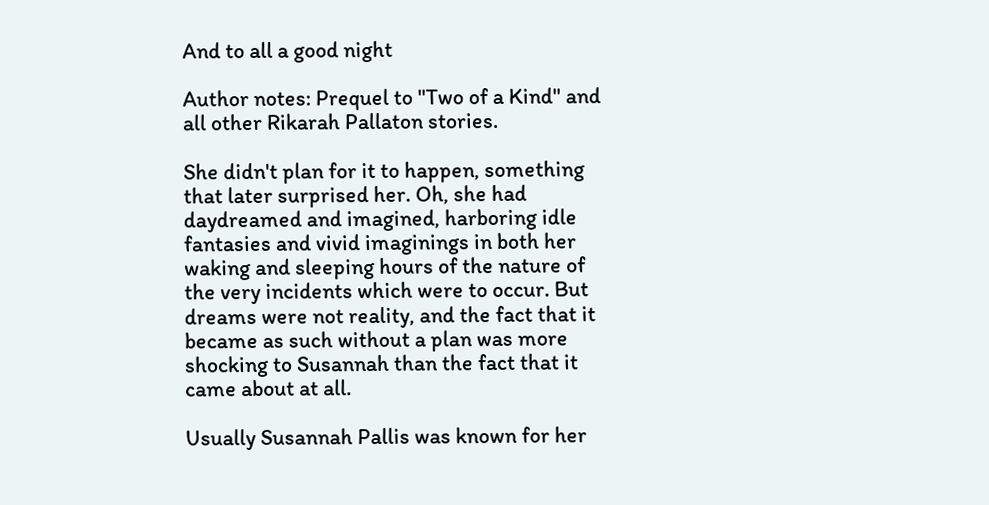And to all a good night

Author notes: Prequel to "Two of a Kind" and all other Rikarah Pallaton stories.

She didn't plan for it to happen, something that later surprised her. Oh, she had daydreamed and imagined, harboring idle fantasies and vivid imaginings in both her waking and sleeping hours of the nature of the very incidents which were to occur. But dreams were not reality, and the fact that it became as such without a plan was more shocking to Susannah than the fact that it came about at all.

Usually Susannah Pallis was known for her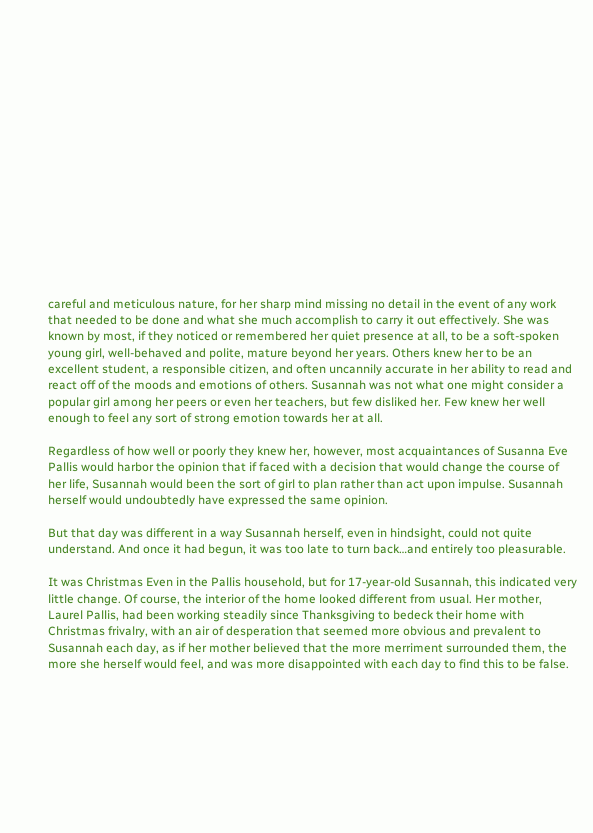careful and meticulous nature, for her sharp mind missing no detail in the event of any work that needed to be done and what she much accomplish to carry it out effectively. She was known by most, if they noticed or remembered her quiet presence at all, to be a soft-spoken young girl, well-behaved and polite, mature beyond her years. Others knew her to be an excellent student, a responsible citizen, and often uncannily accurate in her ability to read and react off of the moods and emotions of others. Susannah was not what one might consider a popular girl among her peers or even her teachers, but few disliked her. Few knew her well enough to feel any sort of strong emotion towards her at all.

Regardless of how well or poorly they knew her, however, most acquaintances of Susanna Eve Pallis would harbor the opinion that if faced with a decision that would change the course of her life, Susannah would been the sort of girl to plan rather than act upon impulse. Susannah herself would undoubtedly have expressed the same opinion.

But that day was different in a way Susannah herself, even in hindsight, could not quite understand. And once it had begun, it was too late to turn back…and entirely too pleasurable.

It was Christmas Even in the Pallis household, but for 17-year-old Susannah, this indicated very little change. Of course, the interior of the home looked different from usual. Her mother, Laurel Pallis, had been working steadily since Thanksgiving to bedeck their home with Christmas frivalry, with an air of desperation that seemed more obvious and prevalent to Susannah each day, as if her mother believed that the more merriment surrounded them, the more she herself would feel, and was more disappointed with each day to find this to be false.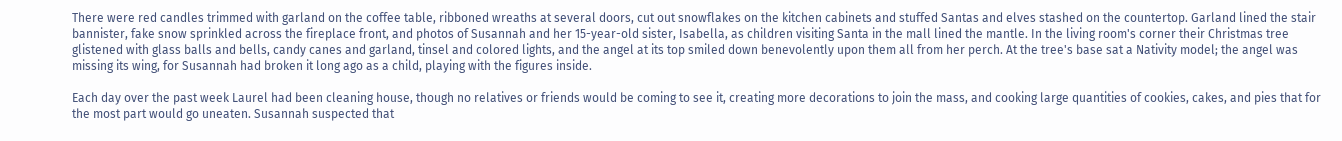There were red candles trimmed with garland on the coffee table, ribboned wreaths at several doors, cut out snowflakes on the kitchen cabinets and stuffed Santas and elves stashed on the countertop. Garland lined the stair bannister, fake snow sprinkled across the fireplace front, and photos of Susannah and her 15-year-old sister, Isabella, as children visiting Santa in the mall lined the mantle. In the living room's corner their Christmas tree glistened with glass balls and bells, candy canes and garland, tinsel and colored lights, and the angel at its top smiled down benevolently upon them all from her perch. At the tree's base sat a Nativity model; the angel was missing its wing, for Susannah had broken it long ago as a child, playing with the figures inside.

Each day over the past week Laurel had been cleaning house, though no relatives or friends would be coming to see it, creating more decorations to join the mass, and cooking large quantities of cookies, cakes, and pies that for the most part would go uneaten. Susannah suspected that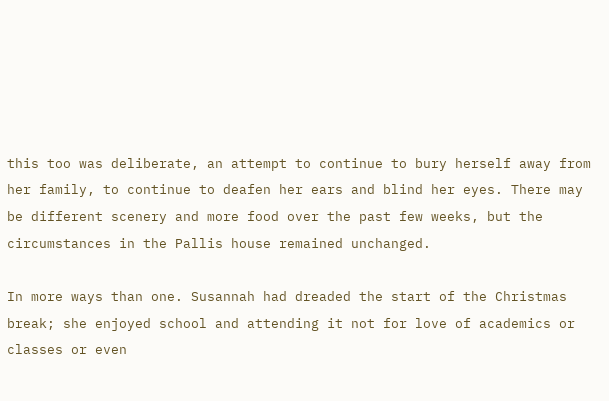this too was deliberate, an attempt to continue to bury herself away from her family, to continue to deafen her ears and blind her eyes. There may be different scenery and more food over the past few weeks, but the circumstances in the Pallis house remained unchanged.

In more ways than one. Susannah had dreaded the start of the Christmas break; she enjoyed school and attending it not for love of academics or classes or even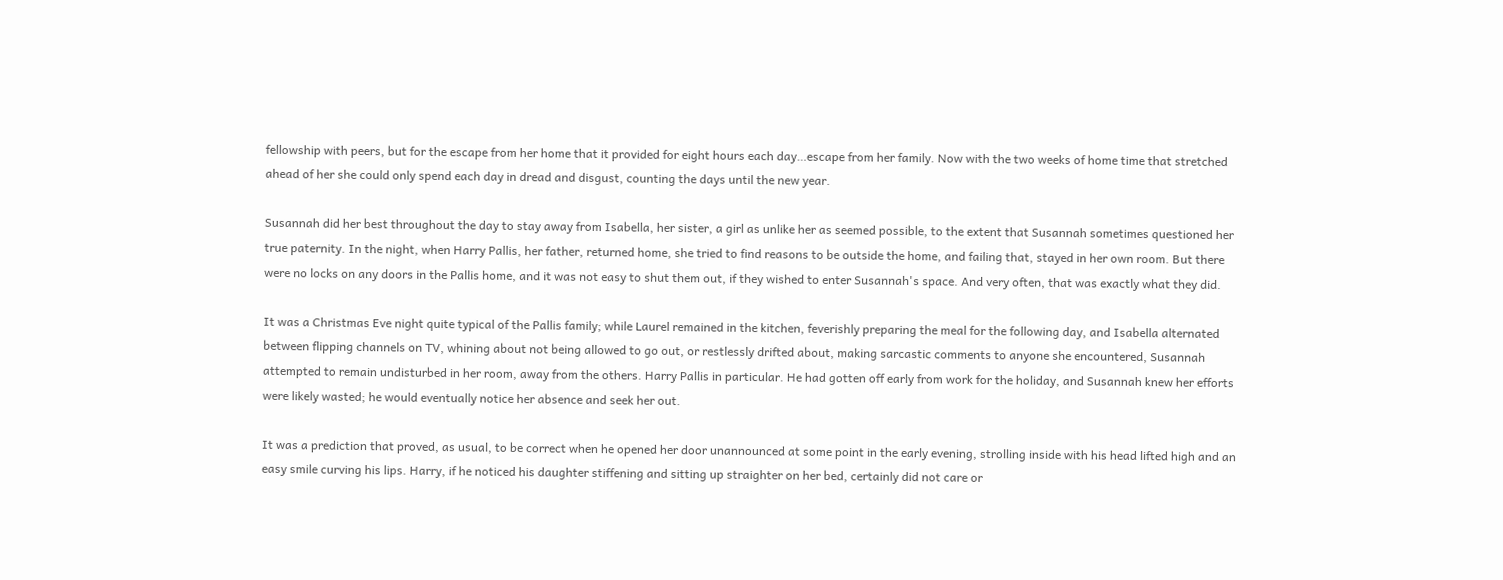fellowship with peers, but for the escape from her home that it provided for eight hours each day…escape from her family. Now with the two weeks of home time that stretched ahead of her she could only spend each day in dread and disgust, counting the days until the new year.

Susannah did her best throughout the day to stay away from Isabella, her sister, a girl as unlike her as seemed possible, to the extent that Susannah sometimes questioned her true paternity. In the night, when Harry Pallis, her father, returned home, she tried to find reasons to be outside the home, and failing that, stayed in her own room. But there were no locks on any doors in the Pallis home, and it was not easy to shut them out, if they wished to enter Susannah's space. And very often, that was exactly what they did.

It was a Christmas Eve night quite typical of the Pallis family; while Laurel remained in the kitchen, feverishly preparing the meal for the following day, and Isabella alternated between flipping channels on TV, whining about not being allowed to go out, or restlessly drifted about, making sarcastic comments to anyone she encountered, Susannah attempted to remain undisturbed in her room, away from the others. Harry Pallis in particular. He had gotten off early from work for the holiday, and Susannah knew her efforts were likely wasted; he would eventually notice her absence and seek her out.

It was a prediction that proved, as usual, to be correct when he opened her door unannounced at some point in the early evening, strolling inside with his head lifted high and an easy smile curving his lips. Harry, if he noticed his daughter stiffening and sitting up straighter on her bed, certainly did not care or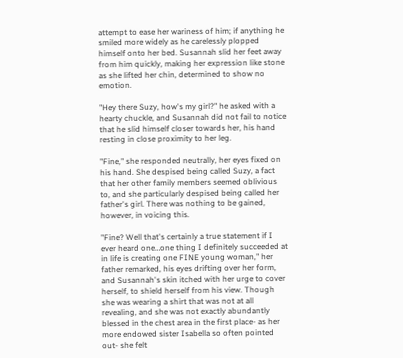attempt to ease her wariness of him; if anything he smiled more widely as he carelessly plopped himself onto her bed. Susannah slid her feet away from him quickly, making her expression like stone as she lifted her chin, determined to show no emotion.

"Hey there Suzy, how's my girl?" he asked with a hearty chuckle, and Susannah did not fail to notice that he slid himself closer towards her, his hand resting in close proximity to her leg.

"Fine," she responded neutrally, her eyes fixed on his hand. She despised being called Suzy, a fact that her other family members seemed oblivious to, and she particularly despised being called her father's girl. There was nothing to be gained, however, in voicing this.

"Fine? Well that's certainly a true statement if I ever heard one…one thing I definitely succeeded at in life is creating one FINE young woman," her father remarked, his eyes drifting over her form, and Susannah's skin itched with her urge to cover herself, to shield herself from his view. Though she was wearing a shirt that was not at all revealing, and she was not exactly abundantly blessed in the chest area in the first place- as her more endowed sister Isabella so often pointed out- she felt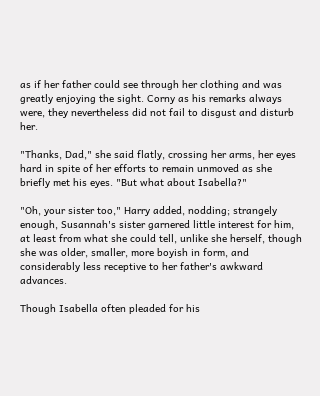as if her father could see through her clothing and was greatly enjoying the sight. Corny as his remarks always were, they nevertheless did not fail to disgust and disturb her.

"Thanks, Dad," she said flatly, crossing her arms, her eyes hard in spite of her efforts to remain unmoved as she briefly met his eyes. "But what about Isabella?"

"Oh, your sister too," Harry added, nodding; strangely enough, Susannah's sister garnered little interest for him, at least from what she could tell, unlike she herself, though she was older, smaller, more boyish in form, and considerably less receptive to her father's awkward advances.

Though Isabella often pleaded for his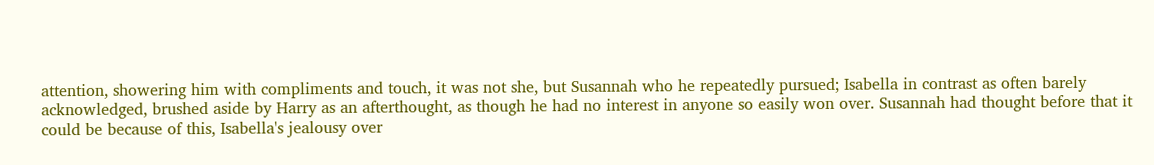attention, showering him with compliments and touch, it was not she, but Susannah who he repeatedly pursued; Isabella in contrast as often barely acknowledged, brushed aside by Harry as an afterthought, as though he had no interest in anyone so easily won over. Susannah had thought before that it could be because of this, Isabella's jealousy over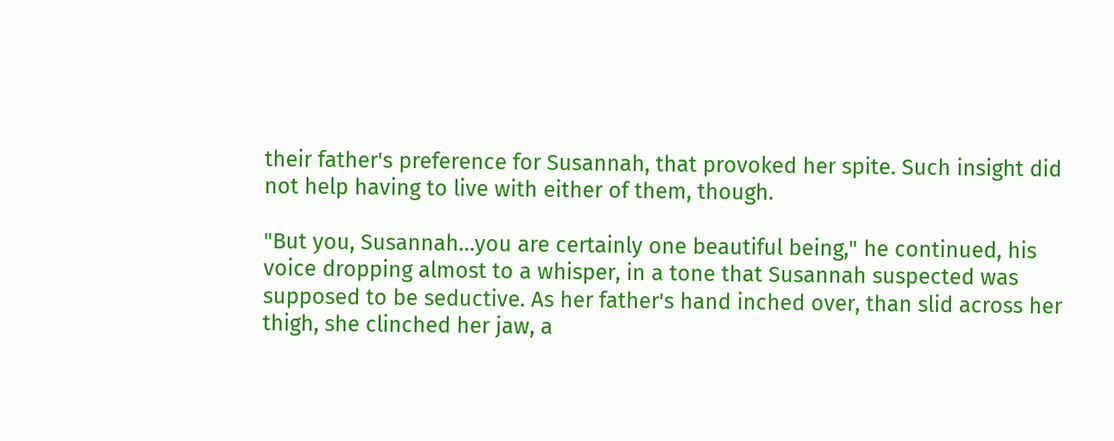their father's preference for Susannah, that provoked her spite. Such insight did not help having to live with either of them, though.

"But you, Susannah…you are certainly one beautiful being," he continued, his voice dropping almost to a whisper, in a tone that Susannah suspected was supposed to be seductive. As her father's hand inched over, than slid across her thigh, she clinched her jaw, a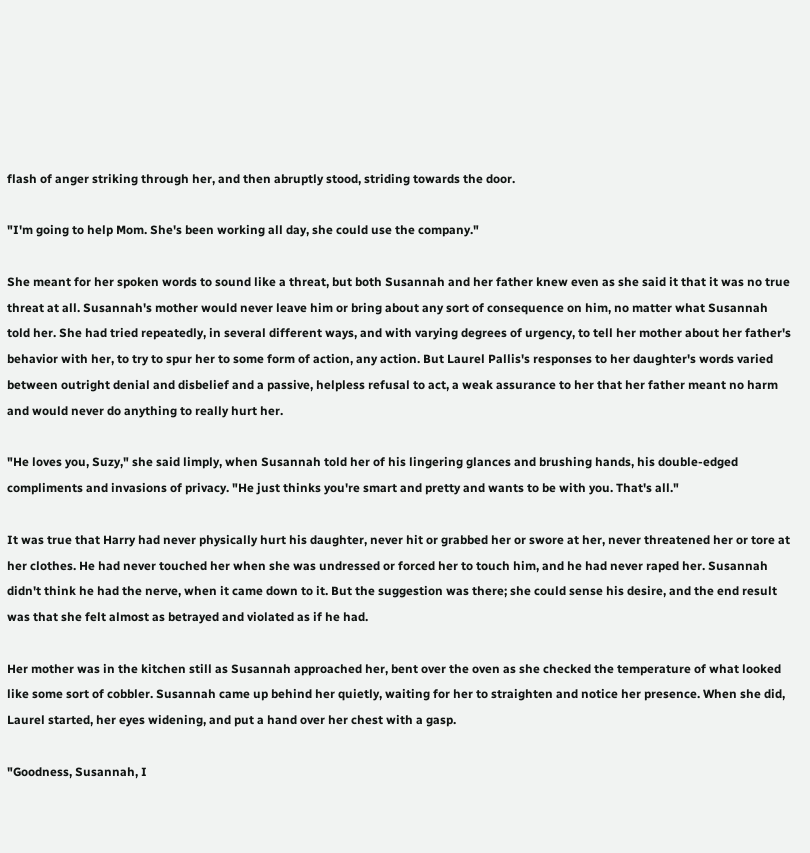flash of anger striking through her, and then abruptly stood, striding towards the door.

"I'm going to help Mom. She's been working all day, she could use the company."

She meant for her spoken words to sound like a threat, but both Susannah and her father knew even as she said it that it was no true threat at all. Susannah's mother would never leave him or bring about any sort of consequence on him, no matter what Susannah told her. She had tried repeatedly, in several different ways, and with varying degrees of urgency, to tell her mother about her father's behavior with her, to try to spur her to some form of action, any action. But Laurel Pallis's responses to her daughter's words varied between outright denial and disbelief and a passive, helpless refusal to act, a weak assurance to her that her father meant no harm and would never do anything to really hurt her.

"He loves you, Suzy," she said limply, when Susannah told her of his lingering glances and brushing hands, his double-edged compliments and invasions of privacy. "He just thinks you're smart and pretty and wants to be with you. That's all."

It was true that Harry had never physically hurt his daughter, never hit or grabbed her or swore at her, never threatened her or tore at her clothes. He had never touched her when she was undressed or forced her to touch him, and he had never raped her. Susannah didn't think he had the nerve, when it came down to it. But the suggestion was there; she could sense his desire, and the end result was that she felt almost as betrayed and violated as if he had.

Her mother was in the kitchen still as Susannah approached her, bent over the oven as she checked the temperature of what looked like some sort of cobbler. Susannah came up behind her quietly, waiting for her to straighten and notice her presence. When she did, Laurel started, her eyes widening, and put a hand over her chest with a gasp.

"Goodness, Susannah, I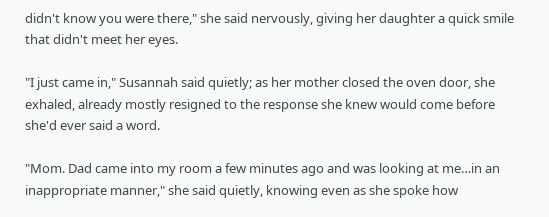didn't know you were there," she said nervously, giving her daughter a quick smile that didn't meet her eyes.

"I just came in," Susannah said quietly; as her mother closed the oven door, she exhaled, already mostly resigned to the response she knew would come before she'd ever said a word.

"Mom. Dad came into my room a few minutes ago and was looking at me…in an inappropriate manner," she said quietly, knowing even as she spoke how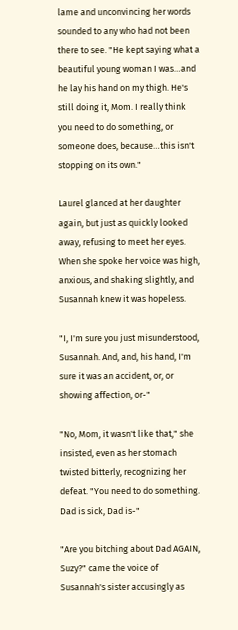lame and unconvincing her words sounded to any who had not been there to see. "He kept saying what a beautiful young woman I was…and he lay his hand on my thigh. He's still doing it, Mom. I really think you need to do something, or someone does, because…this isn't stopping on its own."

Laurel glanced at her daughter again, but just as quickly looked away, refusing to meet her eyes. When she spoke her voice was high, anxious, and shaking slightly, and Susannah knew it was hopeless.

"I, I'm sure you just misunderstood, Susannah. And, and, his hand, I'm sure it was an accident, or, or showing affection, or-"

"No, Mom, it wasn't like that," she insisted, even as her stomach twisted bitterly, recognizing her defeat. "You need to do something. Dad is sick, Dad is-"

"Are you bitching about Dad AGAIN, Suzy?" came the voice of Susannah's sister accusingly as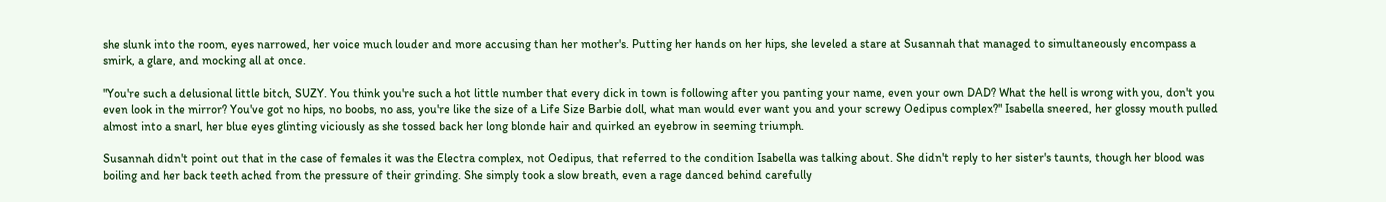she slunk into the room, eyes narrowed, her voice much louder and more accusing than her mother's. Putting her hands on her hips, she leveled a stare at Susannah that managed to simultaneously encompass a smirk, a glare, and mocking all at once.

"You're such a delusional little bitch, SUZY. You think you're such a hot little number that every dick in town is following after you panting your name, even your own DAD? What the hell is wrong with you, don't you even look in the mirror? You've got no hips, no boobs, no ass, you're like the size of a Life Size Barbie doll, what man would ever want you and your screwy Oedipus complex?" Isabella sneered, her glossy mouth pulled almost into a snarl, her blue eyes glinting viciously as she tossed back her long blonde hair and quirked an eyebrow in seeming triumph.

Susannah didn't point out that in the case of females it was the Electra complex, not Oedipus, that referred to the condition Isabella was talking about. She didn't reply to her sister's taunts, though her blood was boiling and her back teeth ached from the pressure of their grinding. She simply took a slow breath, even a rage danced behind carefully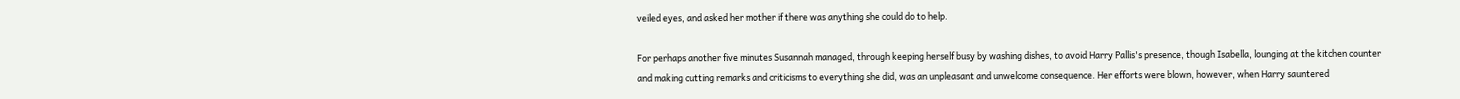veiled eyes, and asked her mother if there was anything she could do to help.

For perhaps another five minutes Susannah managed, through keeping herself busy by washing dishes, to avoid Harry Pallis's presence, though Isabella, lounging at the kitchen counter and making cutting remarks and criticisms to everything she did, was an unpleasant and unwelcome consequence. Her efforts were blown, however, when Harry sauntered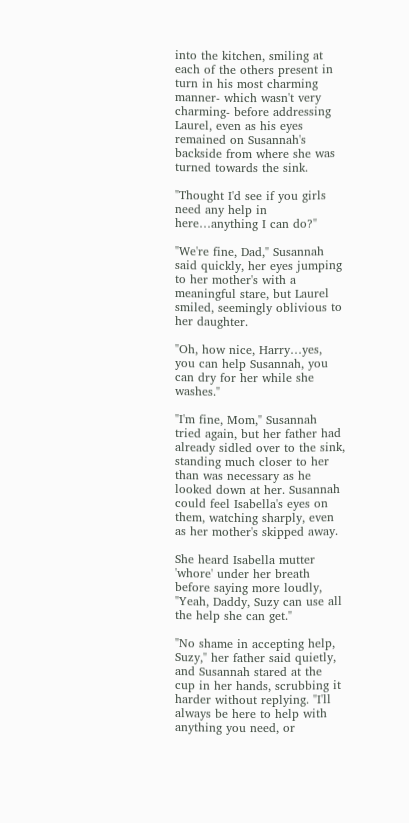into the kitchen, smiling at each of the others present in turn in his most charming manner- which wasn't very charming- before addressing Laurel, even as his eyes remained on Susannah's backside from where she was turned towards the sink.

"Thought I'd see if you girls need any help in here…anything I can do?"

"We're fine, Dad," Susannah said quickly, her eyes jumping to her mother's with a meaningful stare, but Laurel smiled, seemingly oblivious to her daughter.

"Oh, how nice, Harry…yes, you can help Susannah, you can dry for her while she washes."

"I'm fine, Mom," Susannah tried again, but her father had already sidled over to the sink, standing much closer to her than was necessary as he looked down at her. Susannah could feel Isabella's eyes on them, watching sharply, even as her mother's skipped away.

She heard Isabella mutter 'whore' under her breath before saying more loudly, "Yeah, Daddy, Suzy can use all the help she can get."

"No shame in accepting help, Suzy," her father said quietly, and Susannah stared at the cup in her hands, scrubbing it harder without replying. "I'll always be here to help with anything you need, or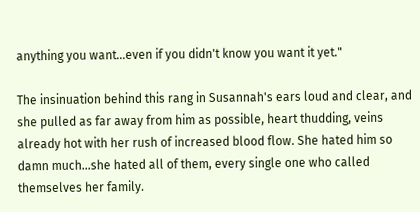anything you want…even if you didn't know you want it yet."

The insinuation behind this rang in Susannah's ears loud and clear, and she pulled as far away from him as possible, heart thudding, veins already hot with her rush of increased blood flow. She hated him so damn much…she hated all of them, every single one who called themselves her family.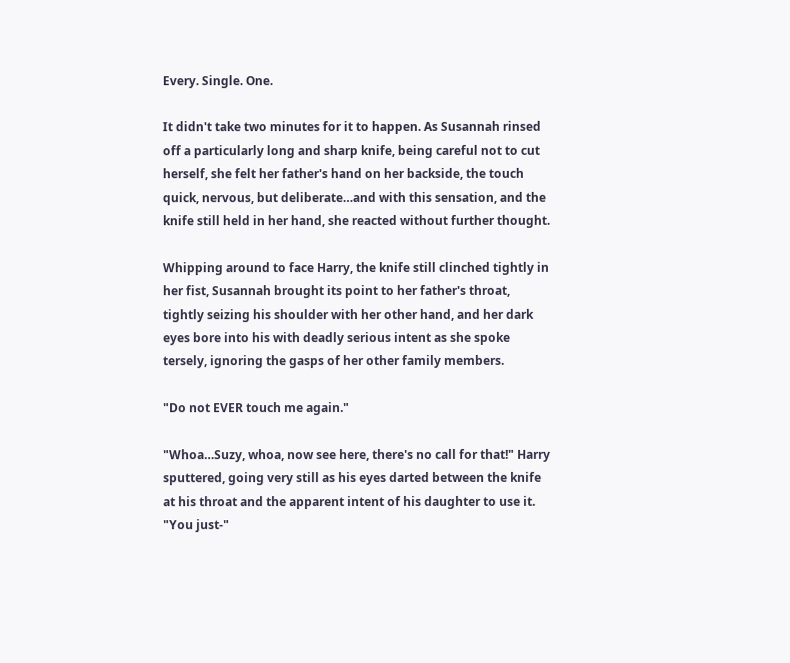Every. Single. One.

It didn't take two minutes for it to happen. As Susannah rinsed off a particularly long and sharp knife, being careful not to cut herself, she felt her father's hand on her backside, the touch quick, nervous, but deliberate…and with this sensation, and the knife still held in her hand, she reacted without further thought.

Whipping around to face Harry, the knife still clinched tightly in her fist, Susannah brought its point to her father's throat, tightly seizing his shoulder with her other hand, and her dark eyes bore into his with deadly serious intent as she spoke tersely, ignoring the gasps of her other family members.

"Do not EVER touch me again."

"Whoa…Suzy, whoa, now see here, there's no call for that!" Harry sputtered, going very still as his eyes darted between the knife at his throat and the apparent intent of his daughter to use it. "You just-"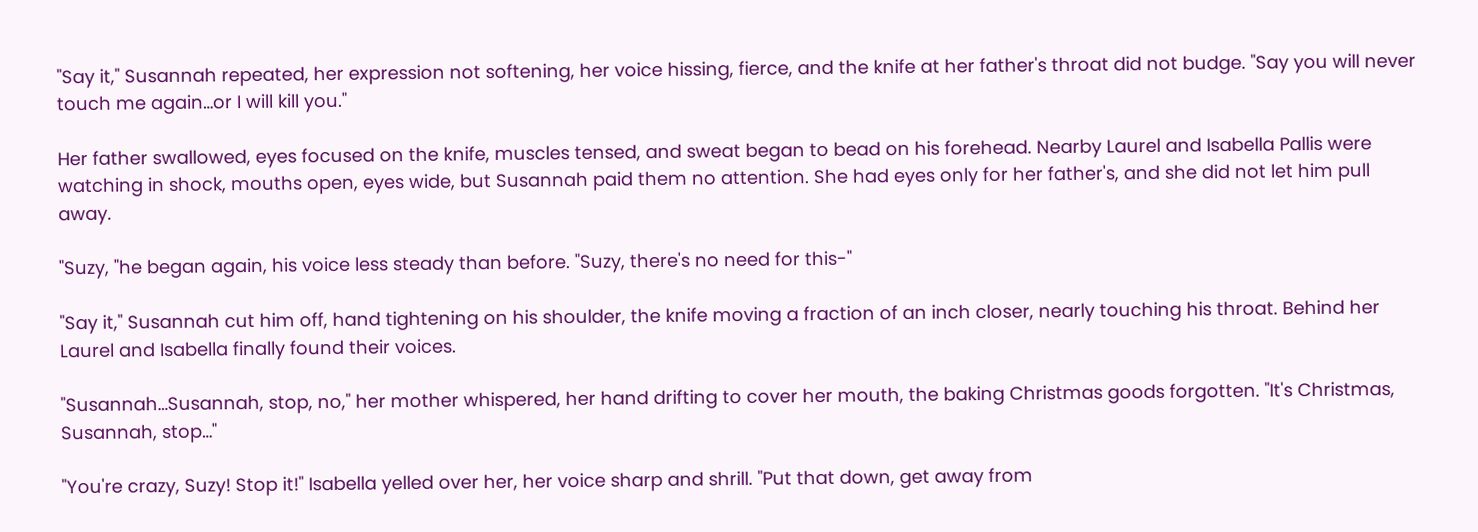"Say it," Susannah repeated, her expression not softening, her voice hissing, fierce, and the knife at her father's throat did not budge. "Say you will never touch me again…or I will kill you."

Her father swallowed, eyes focused on the knife, muscles tensed, and sweat began to bead on his forehead. Nearby Laurel and Isabella Pallis were watching in shock, mouths open, eyes wide, but Susannah paid them no attention. She had eyes only for her father's, and she did not let him pull away.

"Suzy, "he began again, his voice less steady than before. "Suzy, there's no need for this-"

"Say it," Susannah cut him off, hand tightening on his shoulder, the knife moving a fraction of an inch closer, nearly touching his throat. Behind her Laurel and Isabella finally found their voices.

"Susannah…Susannah, stop, no," her mother whispered, her hand drifting to cover her mouth, the baking Christmas goods forgotten. "It's Christmas, Susannah, stop…"

"You're crazy, Suzy! Stop it!" Isabella yelled over her, her voice sharp and shrill. "Put that down, get away from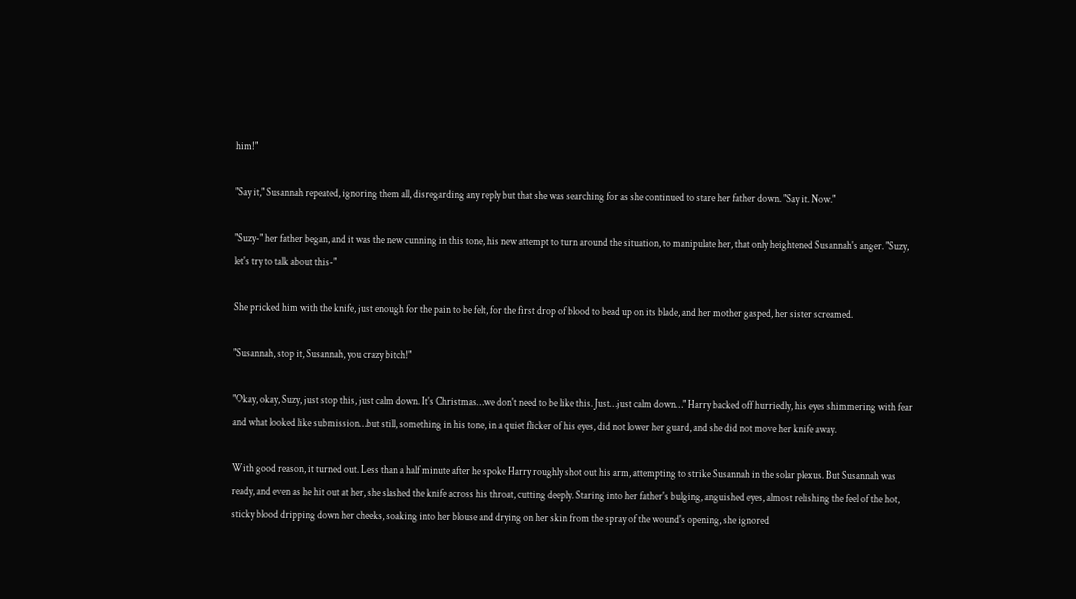him!"

"Say it," Susannah repeated, ignoring them all, disregarding any reply but that she was searching for as she continued to stare her father down. "Say it. Now."

"Suzy-" her father began, and it was the new cunning in this tone, his new attempt to turn around the situation, to manipulate her, that only heightened Susannah's anger. "Suzy, let's try to talk about this-"

She pricked him with the knife, just enough for the pain to be felt, for the first drop of blood to bead up on its blade, and her mother gasped, her sister screamed.

"Susannah, stop it, Susannah, you crazy bitch!"

"Okay, okay, Suzy, just stop this, just calm down. It's Christmas…we don't need to be like this. Just…just calm down…" Harry backed off hurriedly, his eyes shimmering with fear and what looked like submission…but still, something in his tone, in a quiet flicker of his eyes, did not lower her guard, and she did not move her knife away.

With good reason, it turned out. Less than a half minute after he spoke Harry roughly shot out his arm, attempting to strike Susannah in the solar plexus. But Susannah was ready, and even as he hit out at her, she slashed the knife across his throat, cutting deeply. Staring into her father's bulging, anguished eyes, almost relishing the feel of the hot, sticky blood dripping down her cheeks, soaking into her blouse and drying on her skin from the spray of the wound's opening, she ignored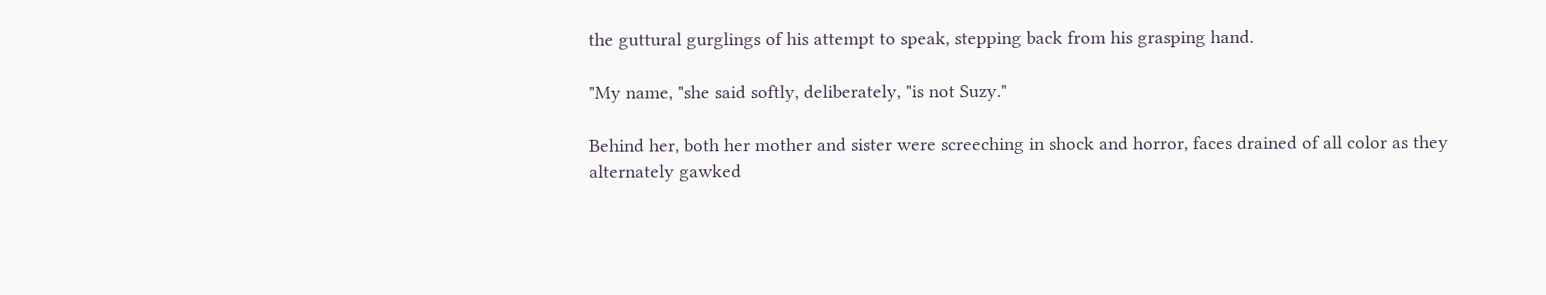the guttural gurglings of his attempt to speak, stepping back from his grasping hand.

"My name, "she said softly, deliberately, "is not Suzy."

Behind her, both her mother and sister were screeching in shock and horror, faces drained of all color as they alternately gawked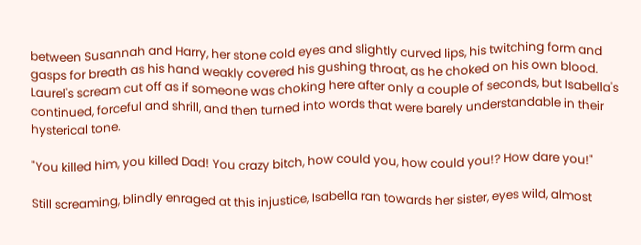between Susannah and Harry, her stone cold eyes and slightly curved lips, his twitching form and gasps for breath as his hand weakly covered his gushing throat, as he choked on his own blood. Laurel's scream cut off as if someone was choking here after only a couple of seconds, but Isabella's continued, forceful and shrill, and then turned into words that were barely understandable in their hysterical tone.

"You killed him, you killed Dad! You crazy bitch, how could you, how could you!? How dare you!"

Still screaming, blindly enraged at this injustice, Isabella ran towards her sister, eyes wild, almost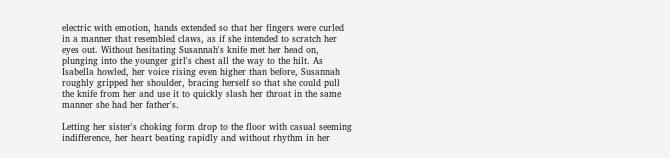electric with emotion, hands extended so that her fingers were curled in a manner that resembled claws, as if she intended to scratch her eyes out. Without hesitating Susannah's knife met her head on, plunging into the younger girl's chest all the way to the hilt. As Isabella howled, her voice rising even higher than before, Susannah roughly gripped her shoulder, bracing herself so that she could pull the knife from her and use it to quickly slash her throat in the same manner she had her father's.

Letting her sister's choking form drop to the floor with casual seeming indifference, her heart beating rapidly and without rhythm in her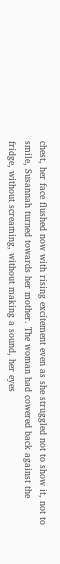chest, her face flushed now with rising excitement even as she struggled not to show it, not to smile, Susannah turned towards her mother. The woman had cowered back against the fridge, without screaming, without making a sound, her eyes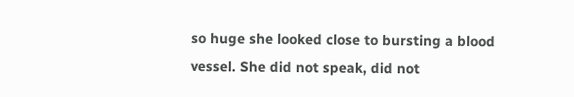so huge she looked close to bursting a blood vessel. She did not speak, did not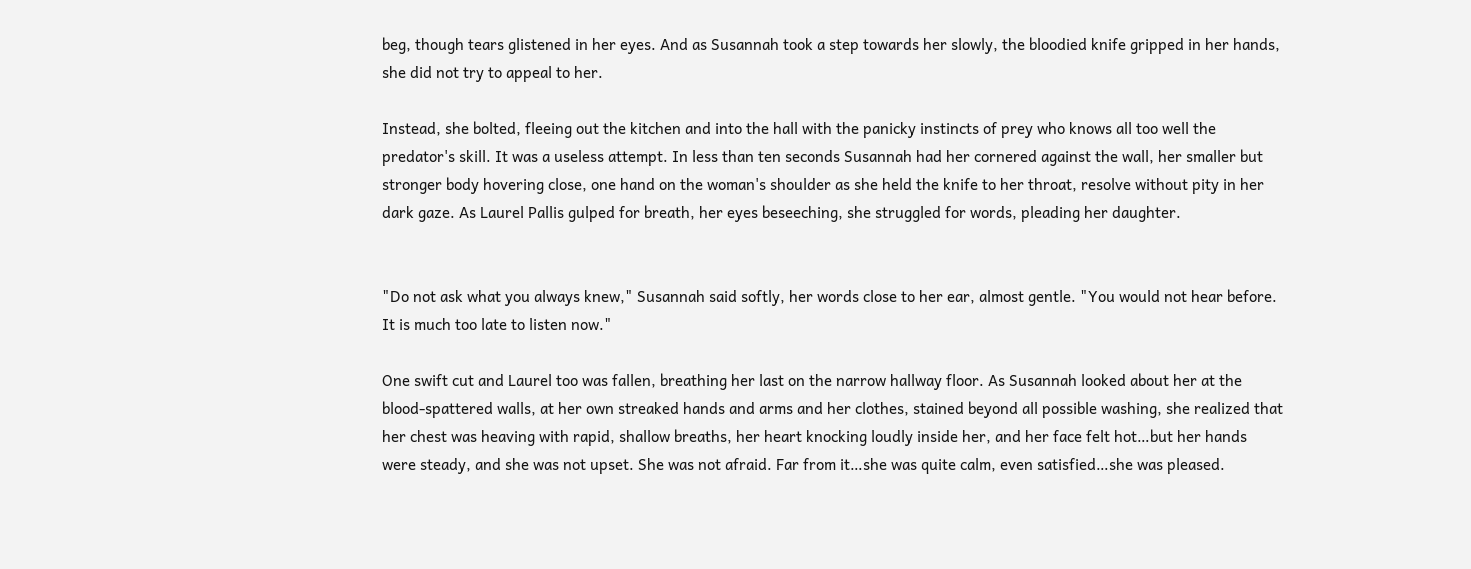beg, though tears glistened in her eyes. And as Susannah took a step towards her slowly, the bloodied knife gripped in her hands, she did not try to appeal to her.

Instead, she bolted, fleeing out the kitchen and into the hall with the panicky instincts of prey who knows all too well the predator's skill. It was a useless attempt. In less than ten seconds Susannah had her cornered against the wall, her smaller but stronger body hovering close, one hand on the woman's shoulder as she held the knife to her throat, resolve without pity in her dark gaze. As Laurel Pallis gulped for breath, her eyes beseeching, she struggled for words, pleading her daughter.


"Do not ask what you always knew," Susannah said softly, her words close to her ear, almost gentle. "You would not hear before. It is much too late to listen now."

One swift cut and Laurel too was fallen, breathing her last on the narrow hallway floor. As Susannah looked about her at the blood-spattered walls, at her own streaked hands and arms and her clothes, stained beyond all possible washing, she realized that her chest was heaving with rapid, shallow breaths, her heart knocking loudly inside her, and her face felt hot…but her hands were steady, and she was not upset. She was not afraid. Far from it…she was quite calm, even satisfied…she was pleased.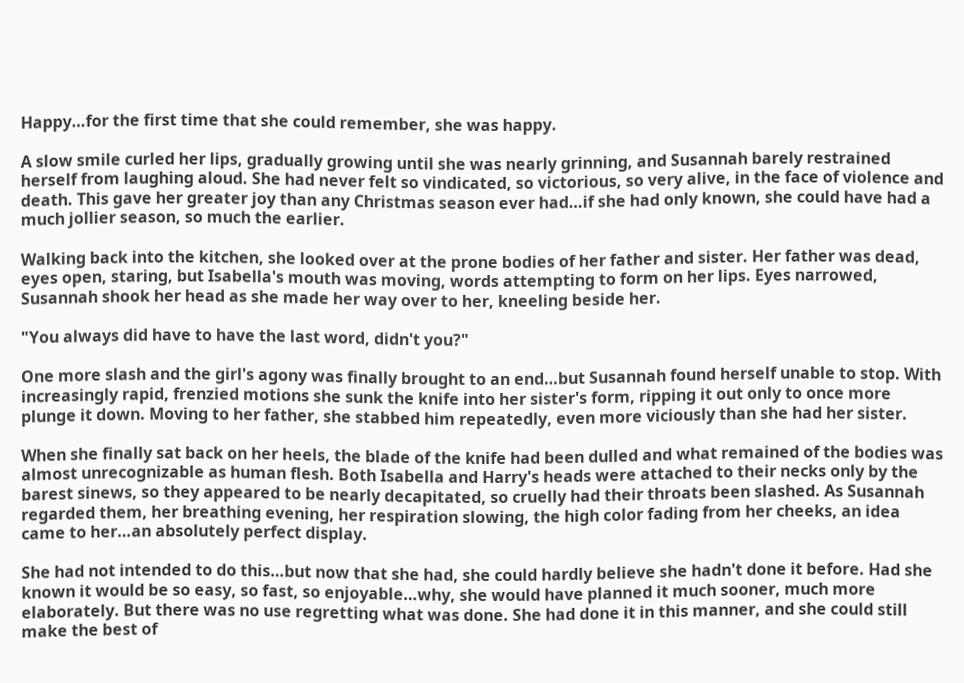Happy…for the first time that she could remember, she was happy.

A slow smile curled her lips, gradually growing until she was nearly grinning, and Susannah barely restrained herself from laughing aloud. She had never felt so vindicated, so victorious, so very alive, in the face of violence and death. This gave her greater joy than any Christmas season ever had…if she had only known, she could have had a much jollier season, so much the earlier.

Walking back into the kitchen, she looked over at the prone bodies of her father and sister. Her father was dead, eyes open, staring, but Isabella's mouth was moving, words attempting to form on her lips. Eyes narrowed, Susannah shook her head as she made her way over to her, kneeling beside her.

"You always did have to have the last word, didn't you?"

One more slash and the girl's agony was finally brought to an end…but Susannah found herself unable to stop. With increasingly rapid, frenzied motions she sunk the knife into her sister's form, ripping it out only to once more plunge it down. Moving to her father, she stabbed him repeatedly, even more viciously than she had her sister.

When she finally sat back on her heels, the blade of the knife had been dulled and what remained of the bodies was almost unrecognizable as human flesh. Both Isabella and Harry's heads were attached to their necks only by the barest sinews, so they appeared to be nearly decapitated, so cruelly had their throats been slashed. As Susannah regarded them, her breathing evening, her respiration slowing, the high color fading from her cheeks, an idea came to her…an absolutely perfect display.

She had not intended to do this…but now that she had, she could hardly believe she hadn't done it before. Had she known it would be so easy, so fast, so enjoyable…why, she would have planned it much sooner, much more elaborately. But there was no use regretting what was done. She had done it in this manner, and she could still make the best of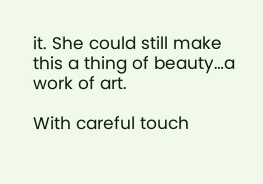it. She could still make this a thing of beauty…a work of art.

With careful touch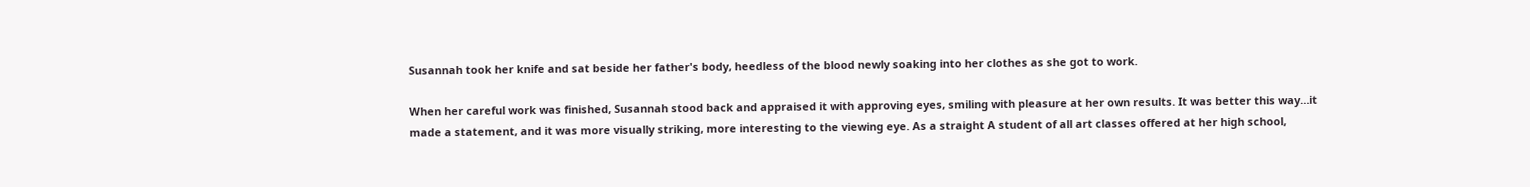Susannah took her knife and sat beside her father's body, heedless of the blood newly soaking into her clothes as she got to work.

When her careful work was finished, Susannah stood back and appraised it with approving eyes, smiling with pleasure at her own results. It was better this way…it made a statement, and it was more visually striking, more interesting to the viewing eye. As a straight A student of all art classes offered at her high school,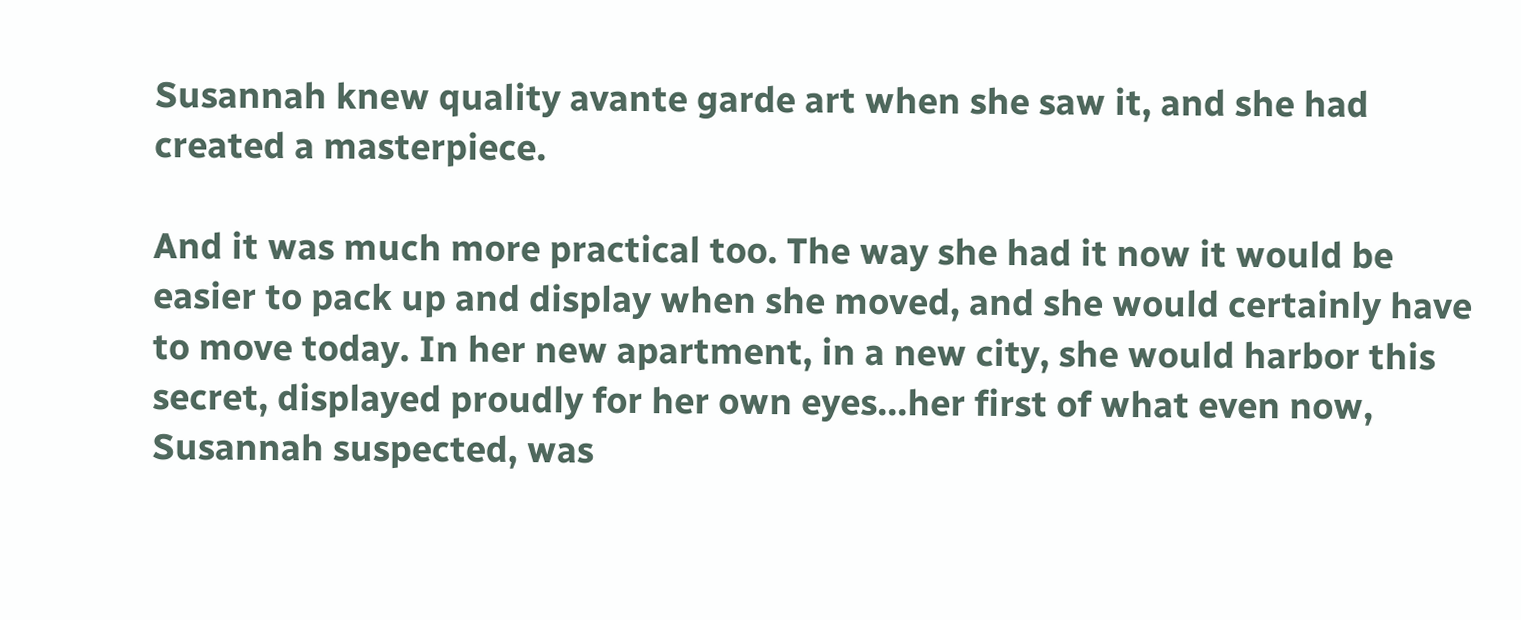Susannah knew quality avante garde art when she saw it, and she had created a masterpiece.

And it was much more practical too. The way she had it now it would be easier to pack up and display when she moved, and she would certainly have to move today. In her new apartment, in a new city, she would harbor this secret, displayed proudly for her own eyes…her first of what even now, Susannah suspected, was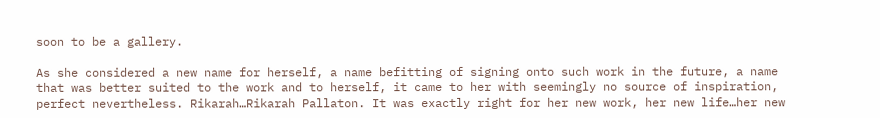soon to be a gallery.

As she considered a new name for herself, a name befitting of signing onto such work in the future, a name that was better suited to the work and to herself, it came to her with seemingly no source of inspiration, perfect nevertheless. Rikarah…Rikarah Pallaton. It was exactly right for her new work, her new life…her new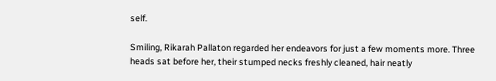self.

Smiling, Rikarah Pallaton regarded her endeavors for just a few moments more. Three heads sat before her, their stumped necks freshly cleaned, hair neatly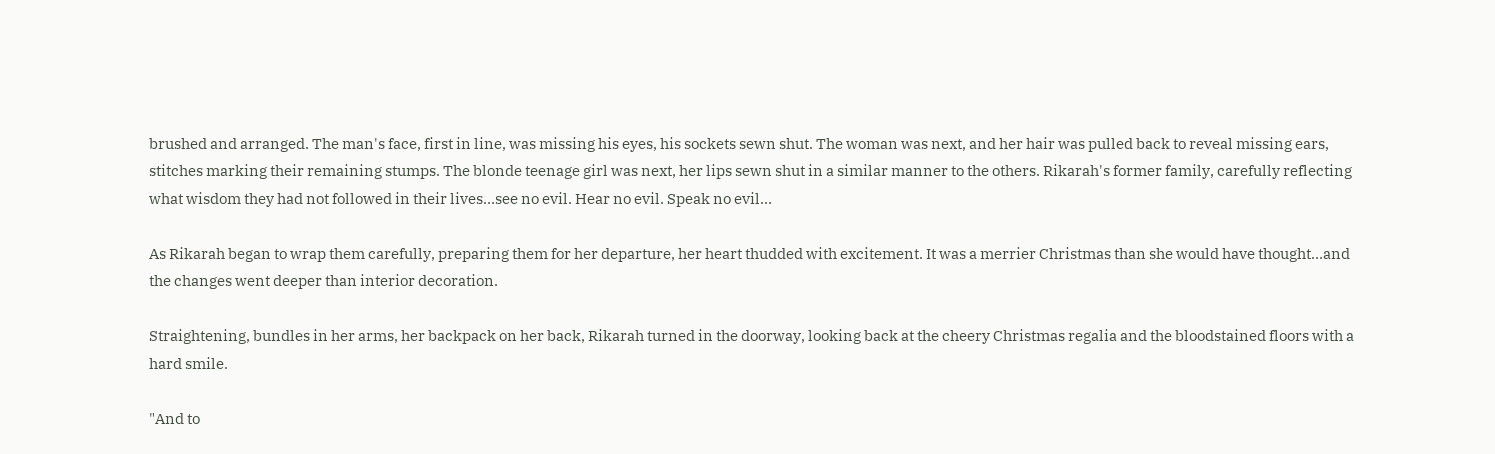brushed and arranged. The man's face, first in line, was missing his eyes, his sockets sewn shut. The woman was next, and her hair was pulled back to reveal missing ears, stitches marking their remaining stumps. The blonde teenage girl was next, her lips sewn shut in a similar manner to the others. Rikarah's former family, carefully reflecting what wisdom they had not followed in their lives…see no evil. Hear no evil. Speak no evil…

As Rikarah began to wrap them carefully, preparing them for her departure, her heart thudded with excitement. It was a merrier Christmas than she would have thought…and the changes went deeper than interior decoration.

Straightening, bundles in her arms, her backpack on her back, Rikarah turned in the doorway, looking back at the cheery Christmas regalia and the bloodstained floors with a hard smile.

"And to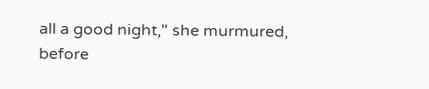all a good night," she murmured, before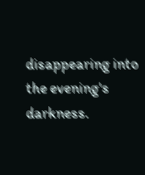disappearing into the evening's darkness.